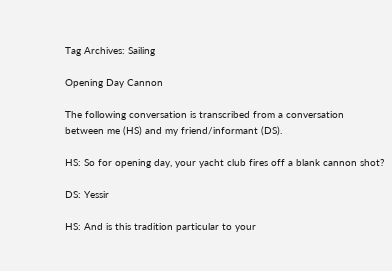Tag Archives: Sailing

Opening Day Cannon

The following conversation is transcribed from a conversation between me (HS) and my friend/informant (DS).

HS: So for opening day, your yacht club fires off a blank cannon shot?

DS: Yessir

HS: And is this tradition particular to your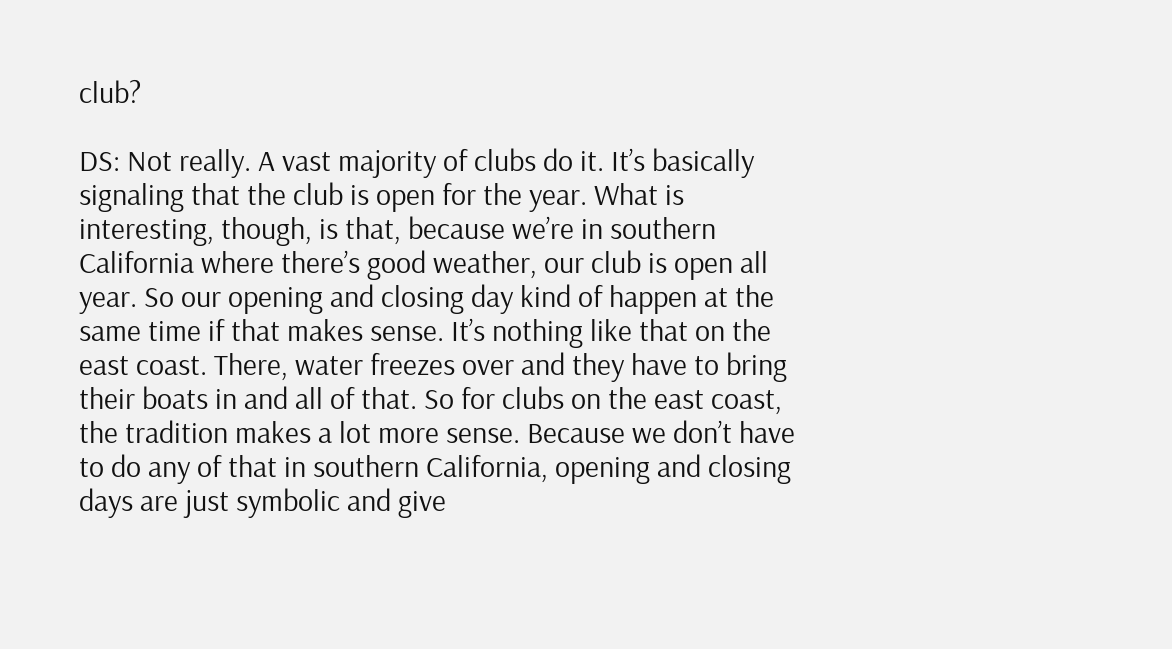club?

DS: Not really. A vast majority of clubs do it. It’s basically signaling that the club is open for the year. What is interesting, though, is that, because we’re in southern California where there’s good weather, our club is open all year. So our opening and closing day kind of happen at the same time if that makes sense. It’s nothing like that on the east coast. There, water freezes over and they have to bring their boats in and all of that. So for clubs on the east coast, the tradition makes a lot more sense. Because we don’t have to do any of that in southern California, opening and closing days are just symbolic and give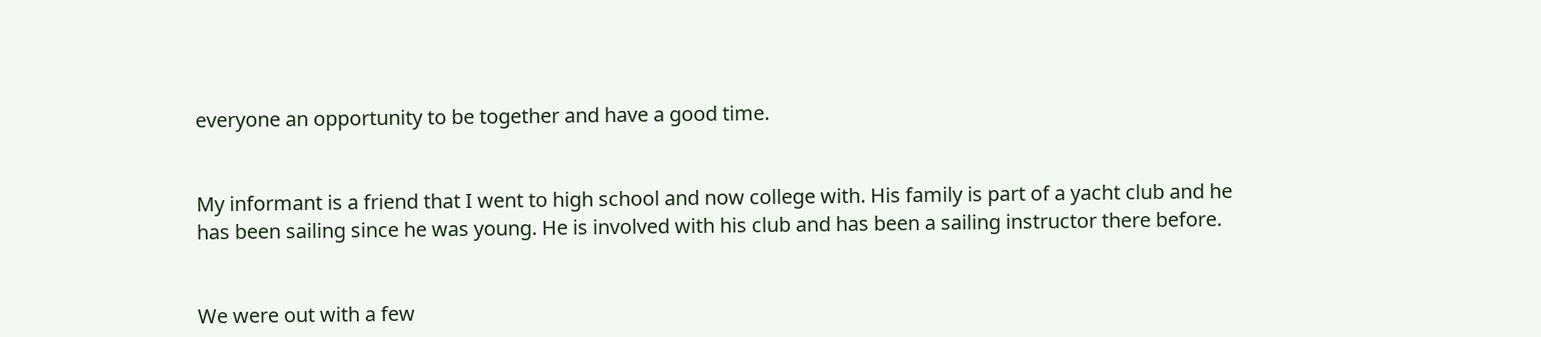everyone an opportunity to be together and have a good time.


My informant is a friend that I went to high school and now college with. His family is part of a yacht club and he has been sailing since he was young. He is involved with his club and has been a sailing instructor there before.


We were out with a few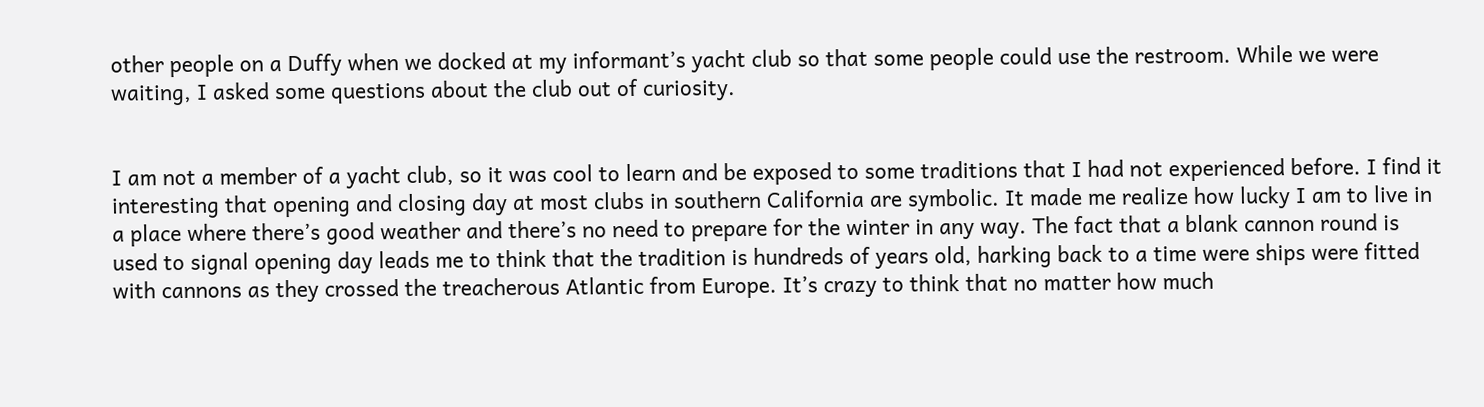other people on a Duffy when we docked at my informant’s yacht club so that some people could use the restroom. While we were waiting, I asked some questions about the club out of curiosity.


I am not a member of a yacht club, so it was cool to learn and be exposed to some traditions that I had not experienced before. I find it interesting that opening and closing day at most clubs in southern California are symbolic. It made me realize how lucky I am to live in a place where there’s good weather and there’s no need to prepare for the winter in any way. The fact that a blank cannon round is used to signal opening day leads me to think that the tradition is hundreds of years old, harking back to a time were ships were fitted with cannons as they crossed the treacherous Atlantic from Europe. It’s crazy to think that no matter how much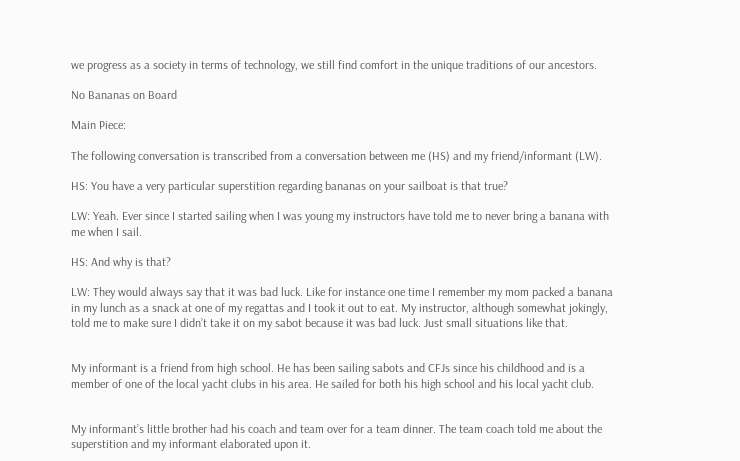we progress as a society in terms of technology, we still find comfort in the unique traditions of our ancestors.

No Bananas on Board

Main Piece:

The following conversation is transcribed from a conversation between me (HS) and my friend/informant (LW).

HS: You have a very particular superstition regarding bananas on your sailboat is that true?

LW: Yeah. Ever since I started sailing when I was young my instructors have told me to never bring a banana with me when I sail.

HS: And why is that?

LW: They would always say that it was bad luck. Like for instance one time I remember my mom packed a banana in my lunch as a snack at one of my regattas and I took it out to eat. My instructor, although somewhat jokingly, told me to make sure I didn’t take it on my sabot because it was bad luck. Just small situations like that.


My informant is a friend from high school. He has been sailing sabots and CFJs since his childhood and is a member of one of the local yacht clubs in his area. He sailed for both his high school and his local yacht club.


My informant’s little brother had his coach and team over for a team dinner. The team coach told me about the superstition and my informant elaborated upon it.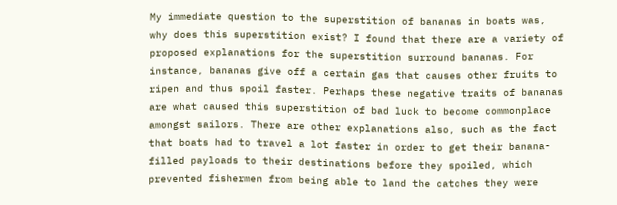My immediate question to the superstition of bananas in boats was, why does this superstition exist? I found that there are a variety of proposed explanations for the superstition surround bananas. For instance, bananas give off a certain gas that causes other fruits to ripen and thus spoil faster. Perhaps these negative traits of bananas are what caused this superstition of bad luck to become commonplace amongst sailors. There are other explanations also, such as the fact that boats had to travel a lot faster in order to get their banana-filled payloads to their destinations before they spoiled, which prevented fishermen from being able to land the catches they were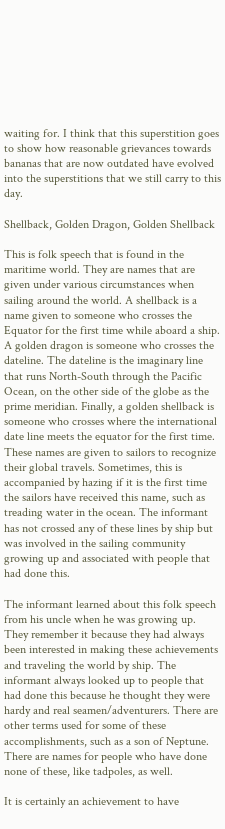waiting for. I think that this superstition goes to show how reasonable grievances towards bananas that are now outdated have evolved into the superstitions that we still carry to this day.

Shellback, Golden Dragon, Golden Shellback

This is folk speech that is found in the maritime world. They are names that are given under various circumstances when sailing around the world. A shellback is a name given to someone who crosses the Equator for the first time while aboard a ship. A golden dragon is someone who crosses the dateline. The dateline is the imaginary line that runs North-South through the Pacific Ocean, on the other side of the globe as the prime meridian. Finally, a golden shellback is someone who crosses where the international date line meets the equator for the first time. These names are given to sailors to recognize their global travels. Sometimes, this is accompanied by hazing if it is the first time the sailors have received this name, such as treading water in the ocean. The informant has not crossed any of these lines by ship but was involved in the sailing community growing up and associated with people that had done this.

The informant learned about this folk speech from his uncle when he was growing up. They remember it because they had always been interested in making these achievements and traveling the world by ship. The informant always looked up to people that had done this because he thought they were hardy and real seamen/adventurers. There are other terms used for some of these accomplishments, such as a son of Neptune. There are names for people who have done none of these, like tadpoles, as well.

It is certainly an achievement to have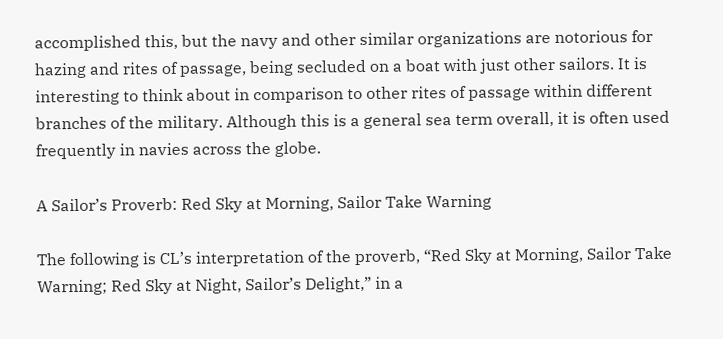accomplished this, but the navy and other similar organizations are notorious for hazing and rites of passage, being secluded on a boat with just other sailors. It is interesting to think about in comparison to other rites of passage within different branches of the military. Although this is a general sea term overall, it is often used frequently in navies across the globe.

A Sailor’s Proverb: Red Sky at Morning, Sailor Take Warning

The following is CL’s interpretation of the proverb, “Red Sky at Morning, Sailor Take Warning; Red Sky at Night, Sailor’s Delight,” in a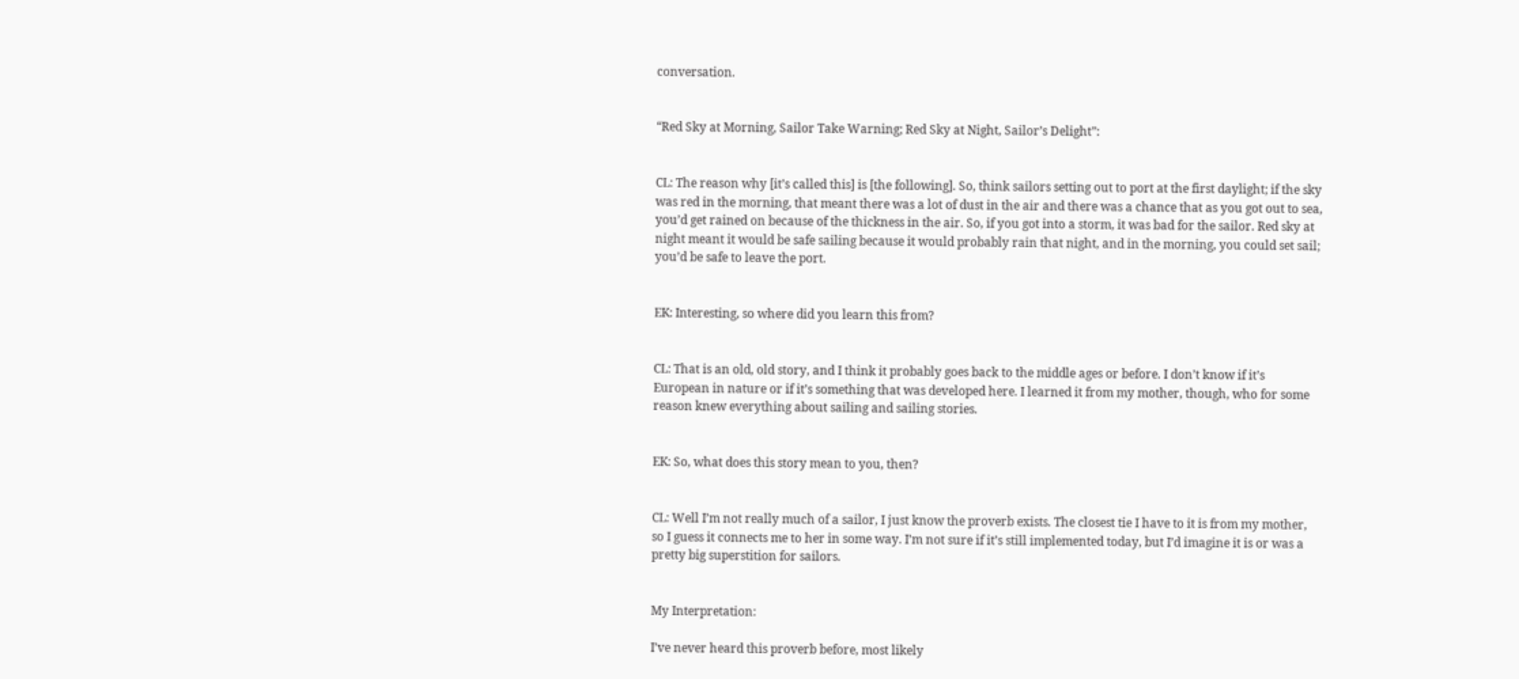conversation.


“Red Sky at Morning, Sailor Take Warning; Red Sky at Night, Sailor’s Delight”:


CL: The reason why [it’s called this] is [the following]. So, think sailors setting out to port at the first daylight; if the sky was red in the morning, that meant there was a lot of dust in the air and there was a chance that as you got out to sea, you’d get rained on because of the thickness in the air. So, if you got into a storm, it was bad for the sailor. Red sky at night meant it would be safe sailing because it would probably rain that night, and in the morning, you could set sail; you’d be safe to leave the port.


EK: Interesting, so where did you learn this from?


CL: That is an old, old story, and I think it probably goes back to the middle ages or before. I don’t know if it’s European in nature or if it’s something that was developed here. I learned it from my mother, though, who for some reason knew everything about sailing and sailing stories.


EK: So, what does this story mean to you, then?


CL: Well I’m not really much of a sailor, I just know the proverb exists. The closest tie I have to it is from my mother, so I guess it connects me to her in some way. I’m not sure if it’s still implemented today, but I’d imagine it is or was a pretty big superstition for sailors.


My Interpretation:

I’ve never heard this proverb before, most likely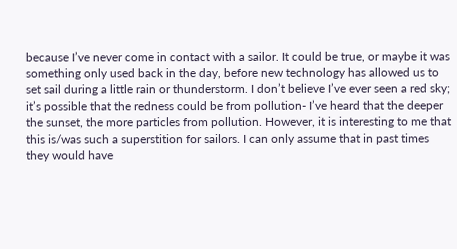because I’ve never come in contact with a sailor. It could be true, or maybe it was something only used back in the day, before new technology has allowed us to set sail during a little rain or thunderstorm. I don’t believe I’ve ever seen a red sky; it’s possible that the redness could be from pollution- I’ve heard that the deeper the sunset, the more particles from pollution. However, it is interesting to me that this is/was such a superstition for sailors. I can only assume that in past times they would have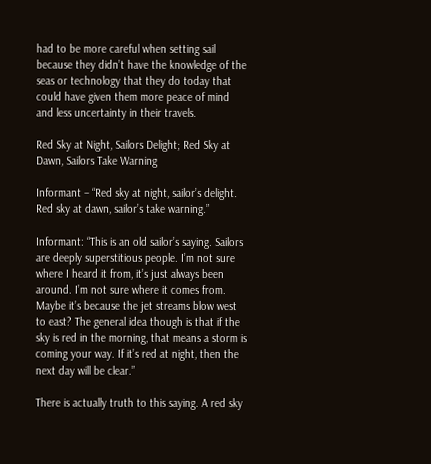had to be more careful when setting sail because they didn’t have the knowledge of the seas or technology that they do today that could have given them more peace of mind and less uncertainty in their travels.

Red Sky at Night, Sailors Delight; Red Sky at Dawn, Sailors Take Warning

Informant – “Red sky at night, sailor’s delight. Red sky at dawn, sailor’s take warning.”

Informant: “This is an old sailor’s saying. Sailors are deeply superstitious people. I’m not sure where I heard it from, it’s just always been around. I’m not sure where it comes from. Maybe it’s because the jet streams blow west to east? The general idea though is that if the sky is red in the morning, that means a storm is coming your way. If it’s red at night, then the next day will be clear.”

There is actually truth to this saying. A red sky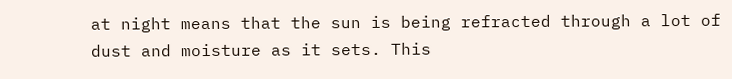at night means that the sun is being refracted through a lot of dust and moisture as it sets. This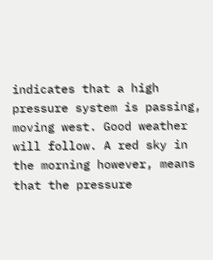indicates that a high pressure system is passing, moving west. Good weather will follow. A red sky in the morning however, means that the pressure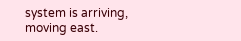system is arriving, moving east.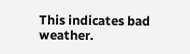This indicates bad weather.